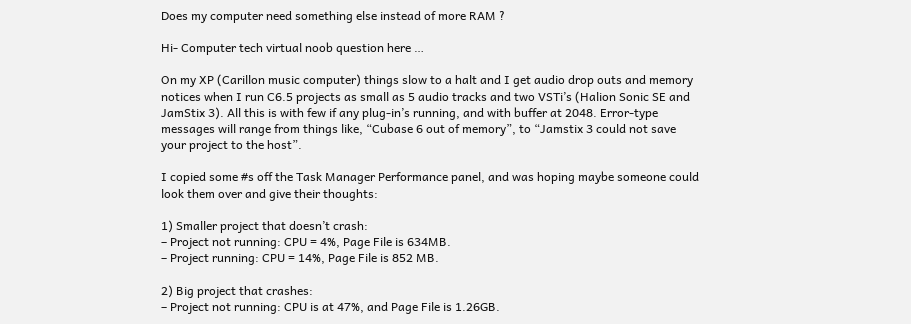Does my computer need something else instead of more RAM ?

Hi- Computer tech virtual noob question here …

On my XP (Carillon music computer) things slow to a halt and I get audio drop outs and memory notices when I run C6.5 projects as small as 5 audio tracks and two VSTi’s (Halion Sonic SE and JamStix 3). All this is with few if any plug-in’s running, and with buffer at 2048. Error-type messages will range from things like, “Cubase 6 out of memory”, to “Jamstix 3 could not save your project to the host”.

I copied some #s off the Task Manager Performance panel, and was hoping maybe someone could look them over and give their thoughts:

1) Smaller project that doesn’t crash:
– Project not running: CPU = 4%, Page File is 634MB.
– Project running: CPU = 14%, Page File is 852 MB.

2) Big project that crashes:
– Project not running: CPU is at 47%, and Page File is 1.26GB.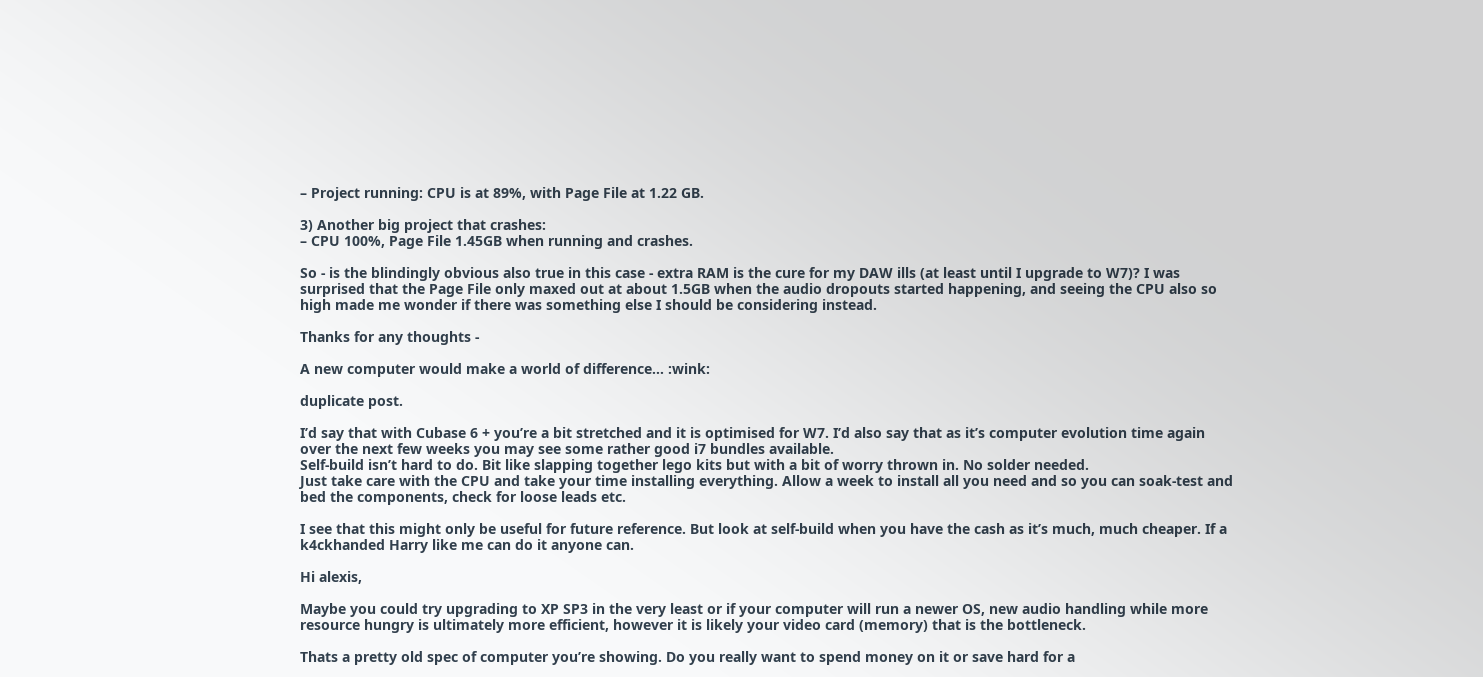– Project running: CPU is at 89%, with Page File at 1.22 GB.

3) Another big project that crashes:
– CPU 100%, Page File 1.45GB when running and crashes.

So - is the blindingly obvious also true in this case - extra RAM is the cure for my DAW ills (at least until I upgrade to W7)? I was surprised that the Page File only maxed out at about 1.5GB when the audio dropouts started happening, and seeing the CPU also so high made me wonder if there was something else I should be considering instead.

Thanks for any thoughts -

A new computer would make a world of difference… :wink:

duplicate post.

I’d say that with Cubase 6 + you’re a bit stretched and it is optimised for W7. I’d also say that as it’s computer evolution time again over the next few weeks you may see some rather good i7 bundles available.
Self-build isn’t hard to do. Bit like slapping together lego kits but with a bit of worry thrown in. No solder needed.
Just take care with the CPU and take your time installing everything. Allow a week to install all you need and so you can soak-test and bed the components, check for loose leads etc.

I see that this might only be useful for future reference. But look at self-build when you have the cash as it’s much, much cheaper. If a k4ckhanded Harry like me can do it anyone can.

Hi alexis,

Maybe you could try upgrading to XP SP3 in the very least or if your computer will run a newer OS, new audio handling while more resource hungry is ultimately more efficient, however it is likely your video card (memory) that is the bottleneck.

Thats a pretty old spec of computer you’re showing. Do you really want to spend money on it or save hard for a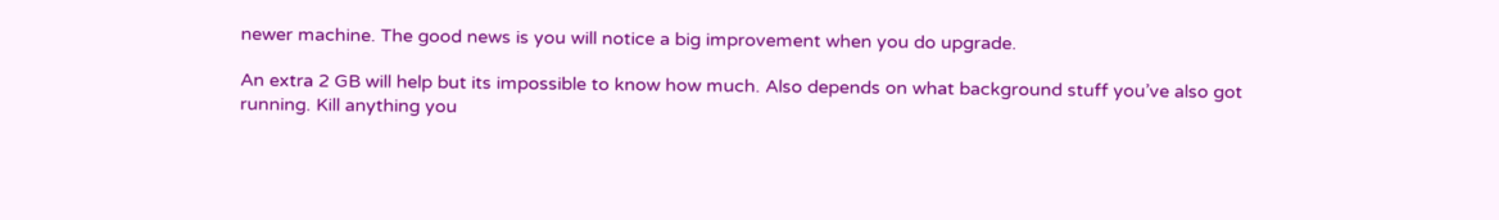newer machine. The good news is you will notice a big improvement when you do upgrade.

An extra 2 GB will help but its impossible to know how much. Also depends on what background stuff you’ve also got running. Kill anything you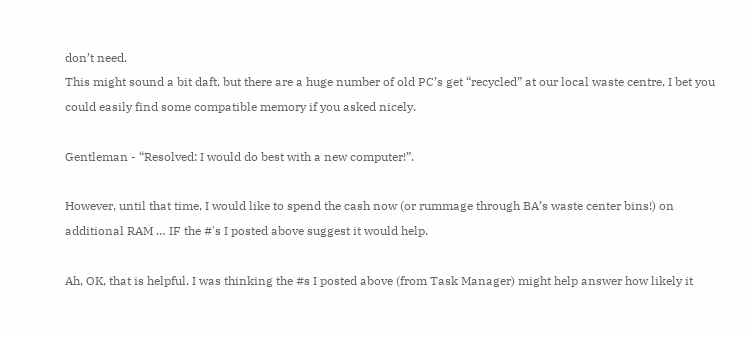don’t need.
This might sound a bit daft, but there are a huge number of old PC’s get “recycled” at our local waste centre, I bet you could easily find some compatible memory if you asked nicely.

Gentleman - “Resolved: I would do best with a new computer!”.

However, until that time, I would like to spend the cash now (or rummage through BA’s waste center bins!) on additional RAM … IF the #'s I posted above suggest it would help.

Ah, OK, that is helpful. I was thinking the #s I posted above (from Task Manager) might help answer how likely it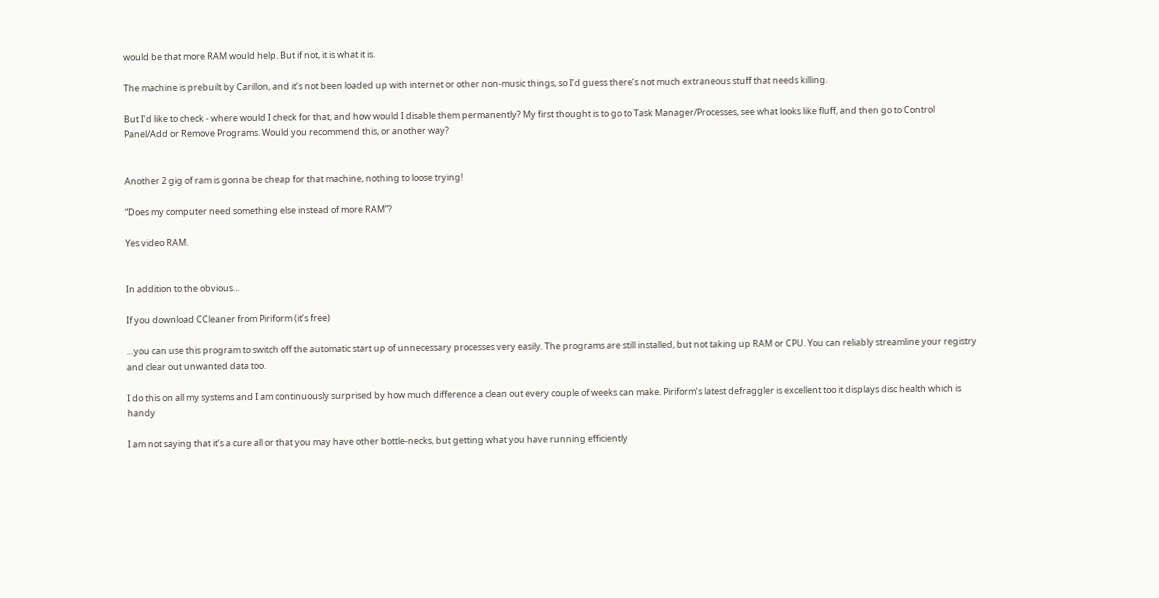would be that more RAM would help. But if not, it is what it is.

The machine is prebuilt by Carillon, and it’s not been loaded up with internet or other non-music things, so I’d guess there’s not much extraneous stuff that needs killing.

But I’d like to check - where would I check for that, and how would I disable them permanently? My first thought is to go to Task Manager/Processes, see what looks like fluff, and then go to Control Panel/Add or Remove Programs. Would you recommend this, or another way?


Another 2 gig of ram is gonna be cheap for that machine, nothing to loose trying!

“Does my computer need something else instead of more RAM”?

Yes video RAM.


In addition to the obvious…

If you download CCleaner from Piriform (it’s free)

…you can use this program to switch off the automatic start up of unnecessary processes very easily. The programs are still installed, but not taking up RAM or CPU. You can reliably streamline your registry and clear out unwanted data too.

I do this on all my systems and I am continuously surprised by how much difference a clean out every couple of weeks can make. Piriform’s latest defraggler is excellent too it displays disc health which is handy

I am not saying that it’s a cure all or that you may have other bottle-necks, but getting what you have running efficiently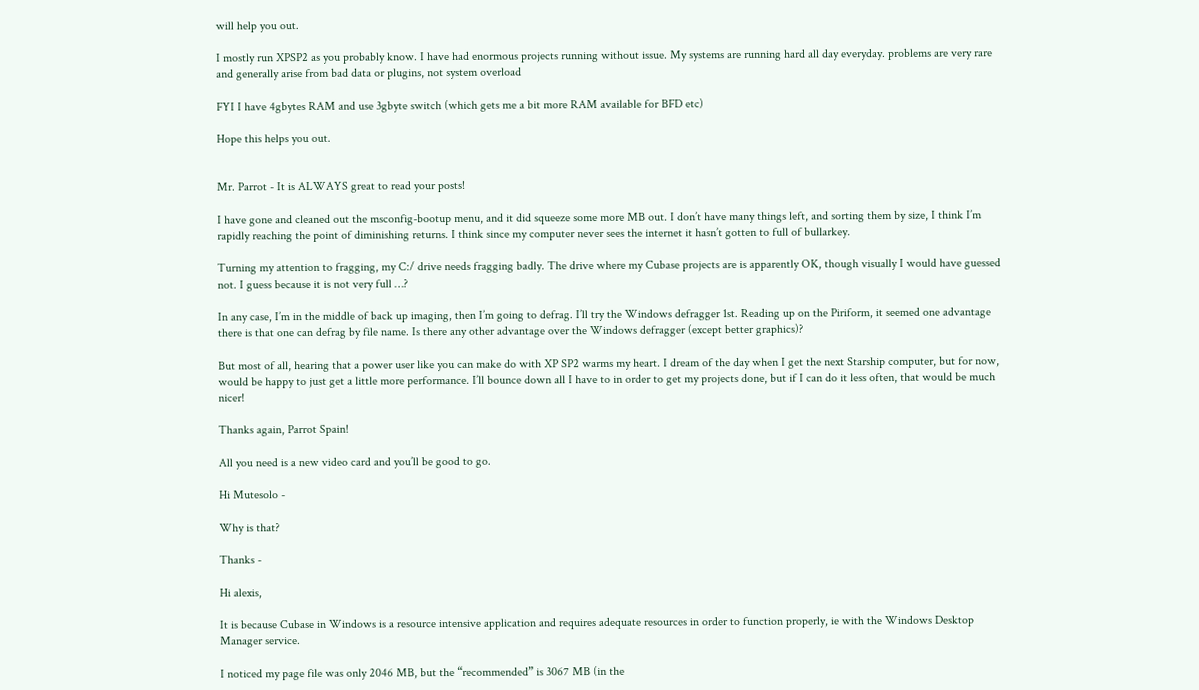will help you out.

I mostly run XPSP2 as you probably know. I have had enormous projects running without issue. My systems are running hard all day everyday. problems are very rare and generally arise from bad data or plugins, not system overload

FYI I have 4gbytes RAM and use 3gbyte switch (which gets me a bit more RAM available for BFD etc)

Hope this helps you out.


Mr. Parrot - It is ALWAYS great to read your posts!

I have gone and cleaned out the msconfig-bootup menu, and it did squeeze some more MB out. I don’t have many things left, and sorting them by size, I think I’m rapidly reaching the point of diminishing returns. I think since my computer never sees the internet it hasn’t gotten to full of bullarkey.

Turning my attention to fragging, my C:/ drive needs fragging badly. The drive where my Cubase projects are is apparently OK, though visually I would have guessed not. I guess because it is not very full …?

In any case, I’m in the middle of back up imaging, then I’m going to defrag. I’ll try the Windows defragger 1st. Reading up on the Piriform, it seemed one advantage there is that one can defrag by file name. Is there any other advantage over the Windows defragger (except better graphics)?

But most of all, hearing that a power user like you can make do with XP SP2 warms my heart. I dream of the day when I get the next Starship computer, but for now, would be happy to just get a little more performance. I’ll bounce down all I have to in order to get my projects done, but if I can do it less often, that would be much nicer!

Thanks again, Parrot Spain!

All you need is a new video card and you’ll be good to go.

Hi Mutesolo -

Why is that?

Thanks -

Hi alexis,

It is because Cubase in Windows is a resource intensive application and requires adequate resources in order to function properly, ie with the Windows Desktop Manager service.

I noticed my page file was only 2046 MB, but the “recommended” is 3067 MB (in the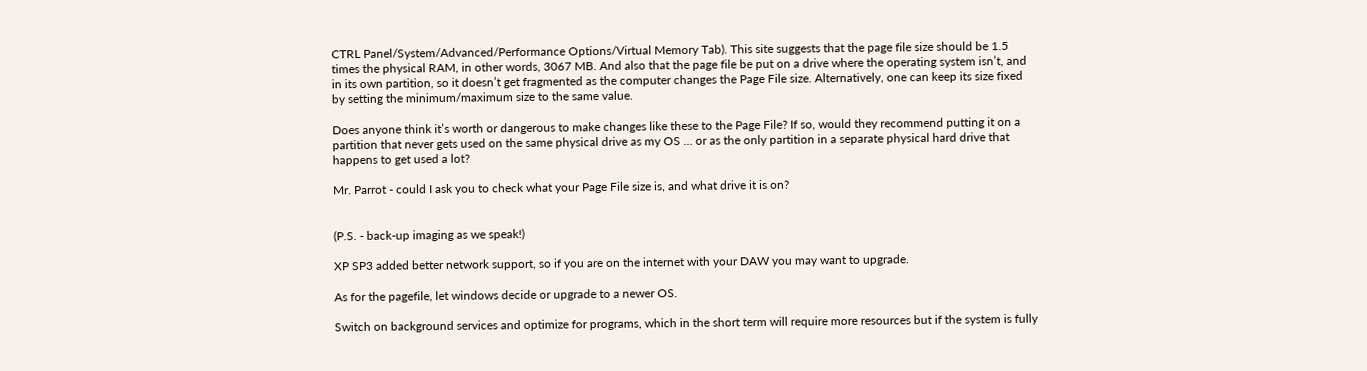CTRL Panel/System/Advanced/Performance Options/Virtual Memory Tab). This site suggests that the page file size should be 1.5 times the physical RAM, in other words, 3067 MB. And also that the page file be put on a drive where the operating system isn’t, and in its own partition, so it doesn’t get fragmented as the computer changes the Page File size. Alternatively, one can keep its size fixed by setting the minimum/maximum size to the same value.

Does anyone think it’s worth or dangerous to make changes like these to the Page File? If so, would they recommend putting it on a partition that never gets used on the same physical drive as my OS … or as the only partition in a separate physical hard drive that happens to get used a lot?

Mr. Parrot - could I ask you to check what your Page File size is, and what drive it is on?


(P.S. - back-up imaging as we speak!)

XP SP3 added better network support, so if you are on the internet with your DAW you may want to upgrade.

As for the pagefile, let windows decide or upgrade to a newer OS.

Switch on background services and optimize for programs, which in the short term will require more resources but if the system is fully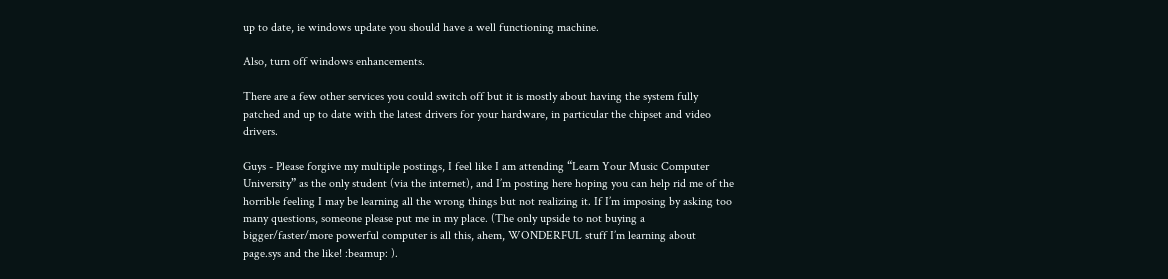up to date, ie windows update you should have a well functioning machine.

Also, turn off windows enhancements.

There are a few other services you could switch off but it is mostly about having the system fully patched and up to date with the latest drivers for your hardware, in particular the chipset and video drivers.

Guys - Please forgive my multiple postings, I feel like I am attending “Learn Your Music Computer University” as the only student (via the internet), and I’m posting here hoping you can help rid me of the horrible feeling I may be learning all the wrong things but not realizing it. If I’m imposing by asking too many questions, someone please put me in my place. (The only upside to not buying a bigger/faster/more powerful computer is all this, ahem, WONDERFUL stuff I’m learning about page.sys and the like! :beamup: ).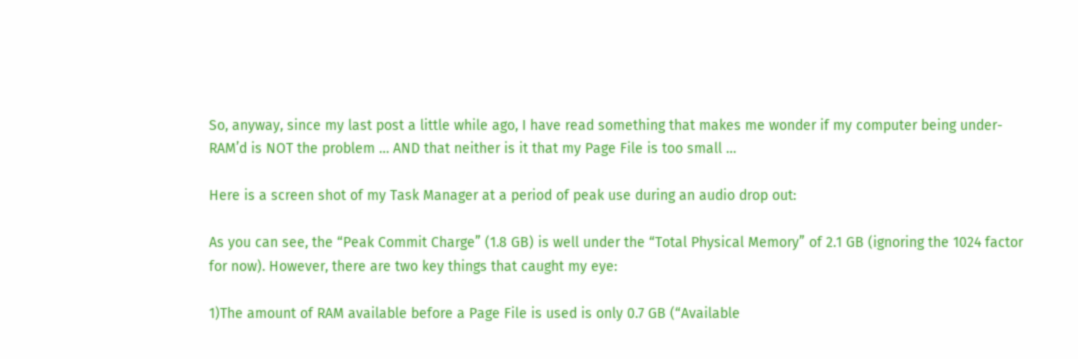So, anyway, since my last post a little while ago, I have read something that makes me wonder if my computer being under-RAM’d is NOT the problem … AND that neither is it that my Page File is too small …

Here is a screen shot of my Task Manager at a period of peak use during an audio drop out:

As you can see, the “Peak Commit Charge” (1.8 GB) is well under the “Total Physical Memory” of 2.1 GB (ignoring the 1024 factor for now). However, there are two key things that caught my eye:

1)The amount of RAM available before a Page File is used is only 0.7 GB (“Available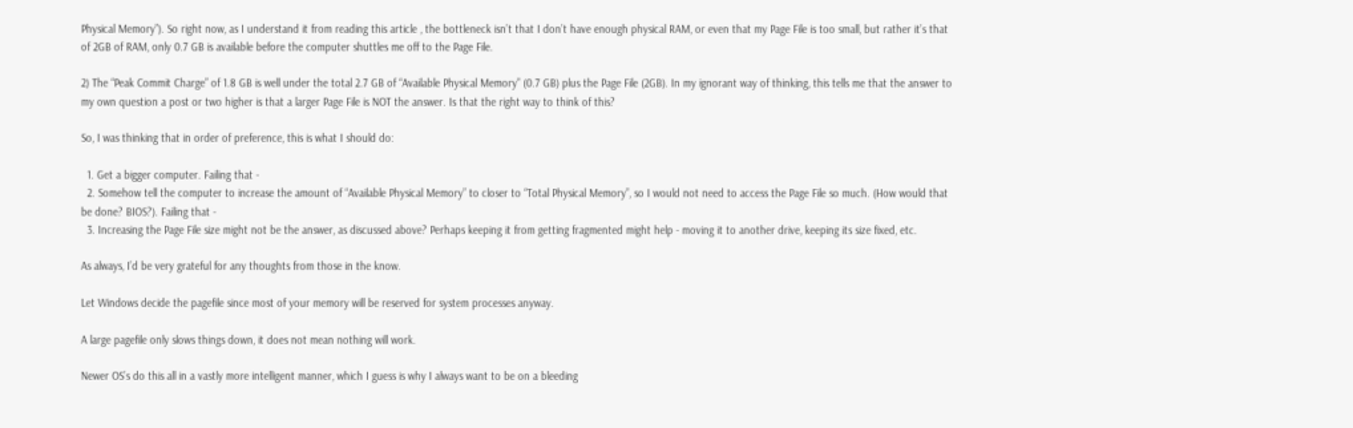Physical Memory”). So right now, as I understand it from reading this article , the bottleneck isn’t that I don’t have enough physical RAM, or even that my Page File is too small, but rather it’s that of 2GB of RAM, only 0.7 GB is available before the computer shuttles me off to the Page File.

2) The “Peak Commit Charge” of 1.8 GB is well under the total 2.7 GB of “Available Physical Memory” (0.7 GB) plus the Page File (2GB). In my ignorant way of thinking, this tells me that the answer to my own question a post or two higher is that a larger Page File is NOT the answer. Is that the right way to think of this?

So, I was thinking that in order of preference, this is what I should do:

  1. Get a bigger computer. Failing that -
  2. Somehow tell the computer to increase the amount of “Available Physical Memory” to closer to “Total Physical Memory”, so I would not need to access the Page File so much. (How would that be done? BIOS?). Failing that -
  3. Increasing the Page File size might not be the answer, as discussed above? Perhaps keeping it from getting fragmented might help - moving it to another drive, keeping its size fixed, etc.

As always, I’d be very grateful for any thoughts from those in the know.

Let Windows decide the pagefile since most of your memory will be reserved for system processes anyway.

A large pagefile only slows things down, it does not mean nothing will work.

Newer OS’s do this all in a vastly more intelligent manner, which I guess is why I always want to be on a bleeding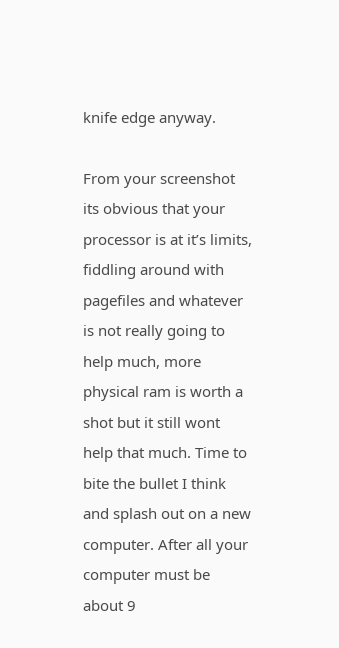knife edge anyway.

From your screenshot its obvious that your processor is at it’s limits, fiddling around with pagefiles and whatever is not really going to help much, more physical ram is worth a shot but it still wont help that much. Time to bite the bullet I think and splash out on a new computer. After all your computer must be about 9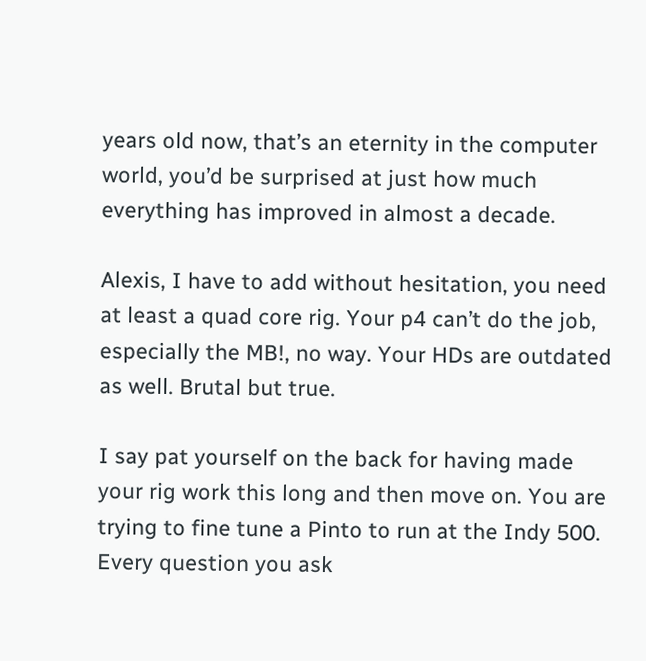years old now, that’s an eternity in the computer world, you’d be surprised at just how much everything has improved in almost a decade.

Alexis, I have to add without hesitation, you need at least a quad core rig. Your p4 can’t do the job, especially the MB!, no way. Your HDs are outdated as well. Brutal but true.

I say pat yourself on the back for having made your rig work this long and then move on. You are trying to fine tune a Pinto to run at the Indy 500. Every question you ask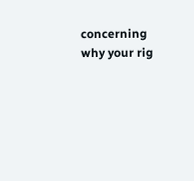concerning why your rig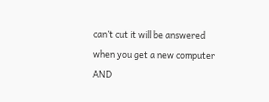can’t cut it will be answered when you get a new computer AND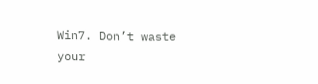Win7. Don’t waste your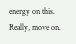energy on this. Really, move on.